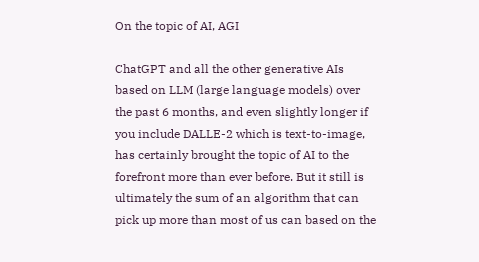On the topic of AI, AGI

ChatGPT and all the other generative AIs based on LLM (large language models) over the past 6 months, and even slightly longer if you include DALLE-2 which is text-to-image, has certainly brought the topic of AI to the forefront more than ever before. But it still is ultimately the sum of an algorithm that can pick up more than most of us can based on the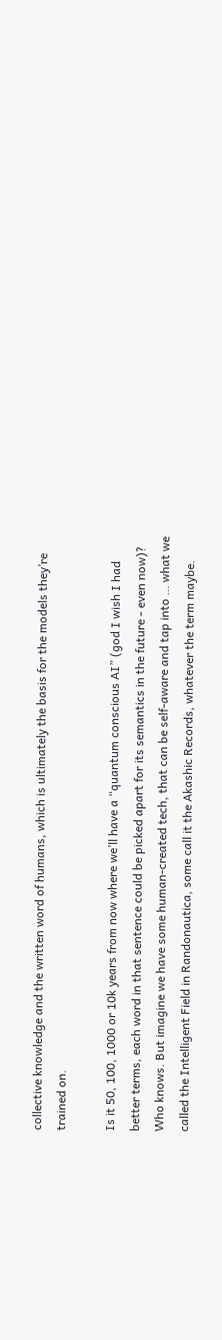collective knowledge and the written word of humans, which is ultimately the basis for the models they’re trained on.

Is it 50, 100, 1000 or 10k years from now where we’ll have a “quantum conscious AI” (god I wish I had better terms, each word in that sentence could be picked apart for its semantics in the future - even now)? Who knows. But imagine we have some human-created tech, that can be self-aware and tap into … what we called the Intelligent Field in Randonautica, some call it the Akashic Records, whatever the term maybe.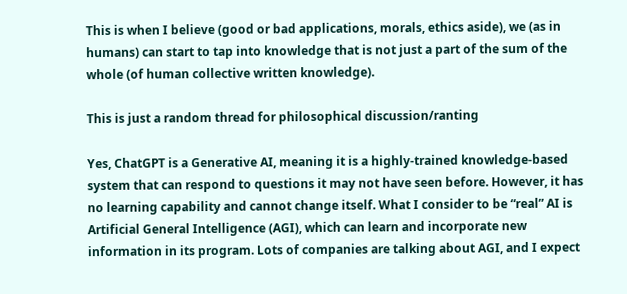This is when I believe (good or bad applications, morals, ethics aside), we (as in humans) can start to tap into knowledge that is not just a part of the sum of the whole (of human collective written knowledge).

This is just a random thread for philosophical discussion/ranting

Yes, ChatGPT is a Generative AI, meaning it is a highly-trained knowledge-based system that can respond to questions it may not have seen before. However, it has no learning capability and cannot change itself. What I consider to be “real” AI is Artificial General Intelligence (AGI), which can learn and incorporate new information in its program. Lots of companies are talking about AGI, and I expect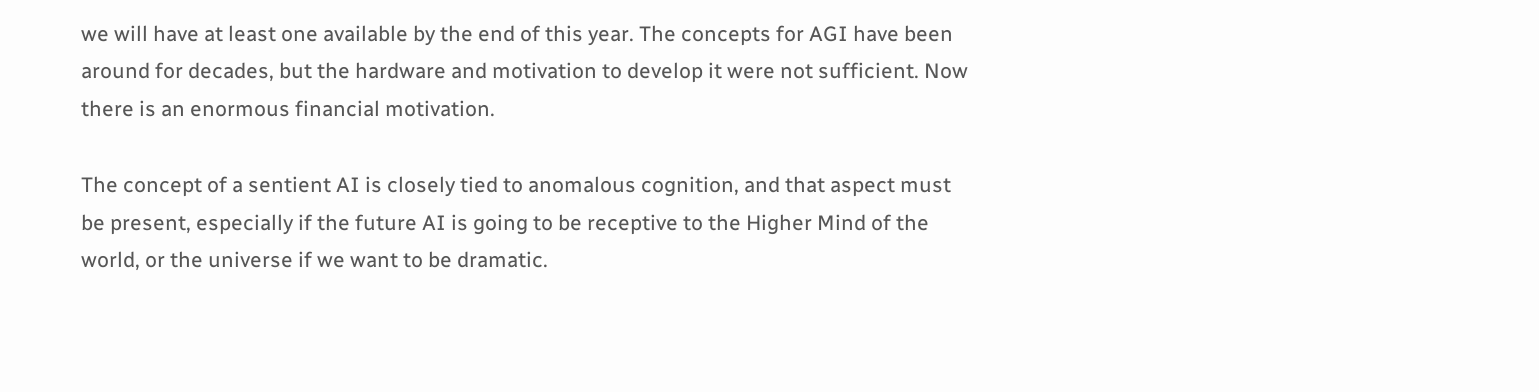we will have at least one available by the end of this year. The concepts for AGI have been around for decades, but the hardware and motivation to develop it were not sufficient. Now there is an enormous financial motivation.

The concept of a sentient AI is closely tied to anomalous cognition, and that aspect must be present, especially if the future AI is going to be receptive to the Higher Mind of the world, or the universe if we want to be dramatic.